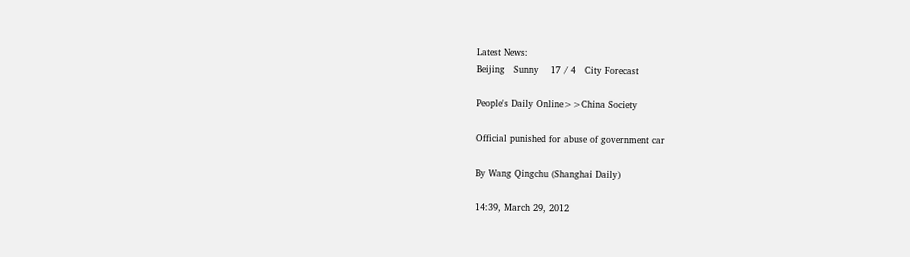Latest News:
Beijing   Sunny    17 / 4   City Forecast

People's Daily Online>>China Society

Official punished for abuse of government car

By Wang Qingchu (Shanghai Daily)

14:39, March 29, 2012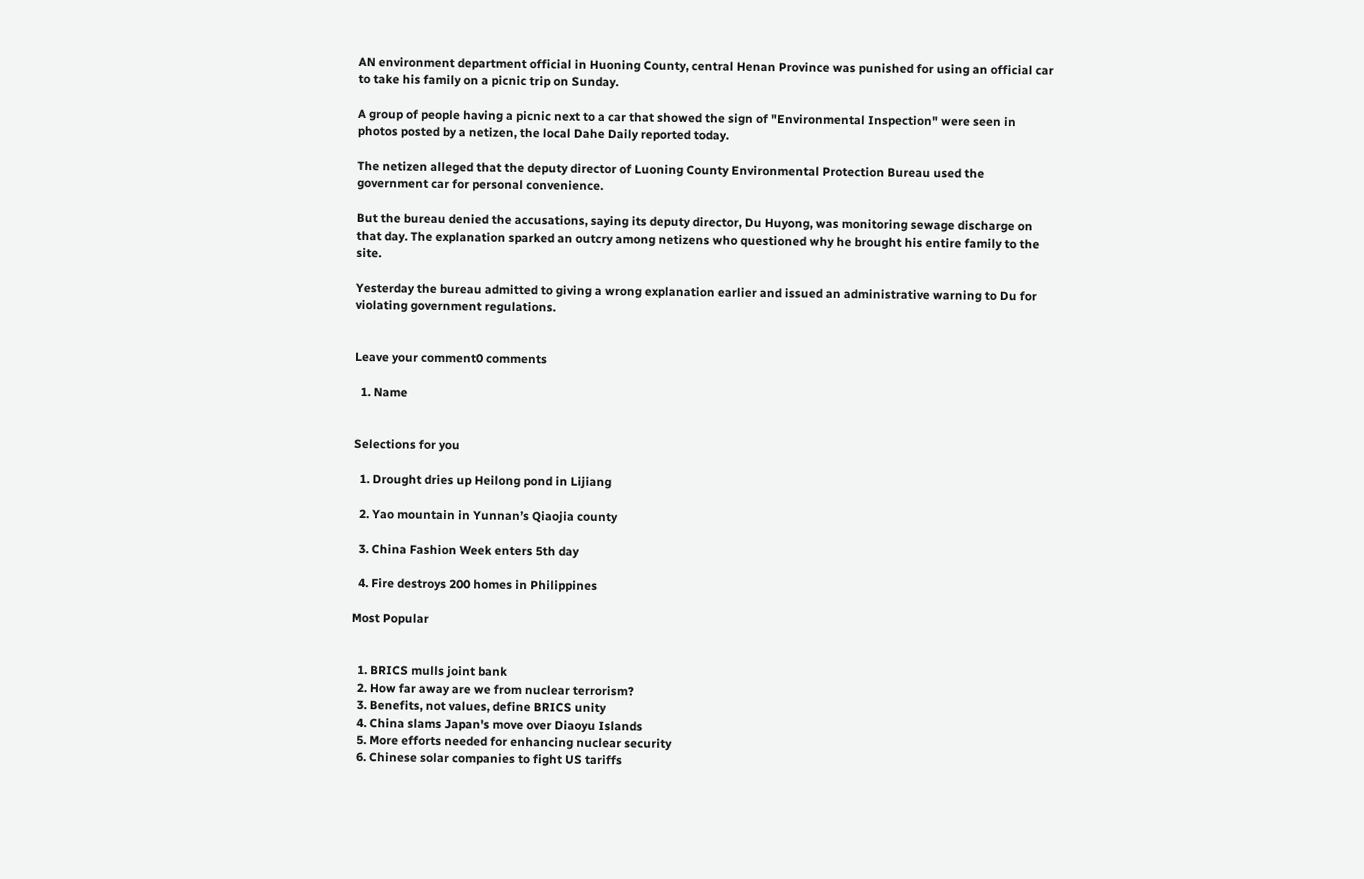AN environment department official in Huoning County, central Henan Province was punished for using an official car to take his family on a picnic trip on Sunday.

A group of people having a picnic next to a car that showed the sign of "Environmental Inspection" were seen in photos posted by a netizen, the local Dahe Daily reported today.

The netizen alleged that the deputy director of Luoning County Environmental Protection Bureau used the government car for personal convenience.

But the bureau denied the accusations, saying its deputy director, Du Huyong, was monitoring sewage discharge on that day. The explanation sparked an outcry among netizens who questioned why he brought his entire family to the site.

Yesterday the bureau admitted to giving a wrong explanation earlier and issued an administrative warning to Du for violating government regulations.


Leave your comment0 comments

  1. Name


Selections for you

  1. Drought dries up Heilong pond in Lijiang

  2. Yao mountain in Yunnan’s Qiaojia county

  3. China Fashion Week enters 5th day

  4. Fire destroys 200 homes in Philippines

Most Popular


  1. BRICS mulls joint bank
  2. How far away are we from nuclear terrorism?
  3. Benefits, not values, define BRICS unity
  4. China slams Japan's move over Diaoyu Islands
  5. More efforts needed for enhancing nuclear security
  6. Chinese solar companies to fight US tariffs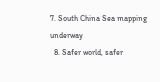7. South China Sea mapping underway
  8. Safer world, safer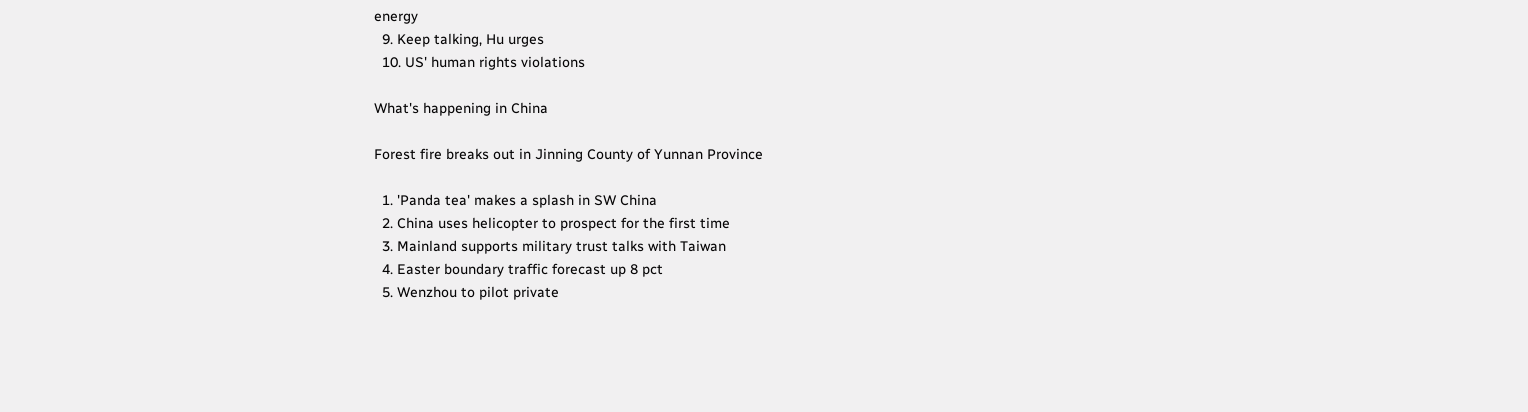energy
  9. Keep talking, Hu urges
  10. US' human rights violations

What's happening in China

Forest fire breaks out in Jinning County of Yunnan Province

  1. 'Panda tea' makes a splash in SW China
  2. China uses helicopter to prospect for the first time
  3. Mainland supports military trust talks with Taiwan
  4. Easter boundary traffic forecast up 8 pct
  5. Wenzhou to pilot private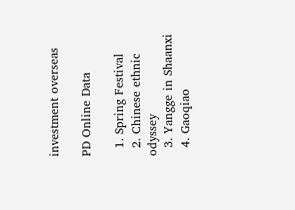investment overseas

PD Online Data

  1. Spring Festival
  2. Chinese ethnic odyssey
  3. Yangge in Shaanxi
  4. Gaoqiao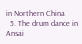in Northern China
  5. The drum dance in Ansai